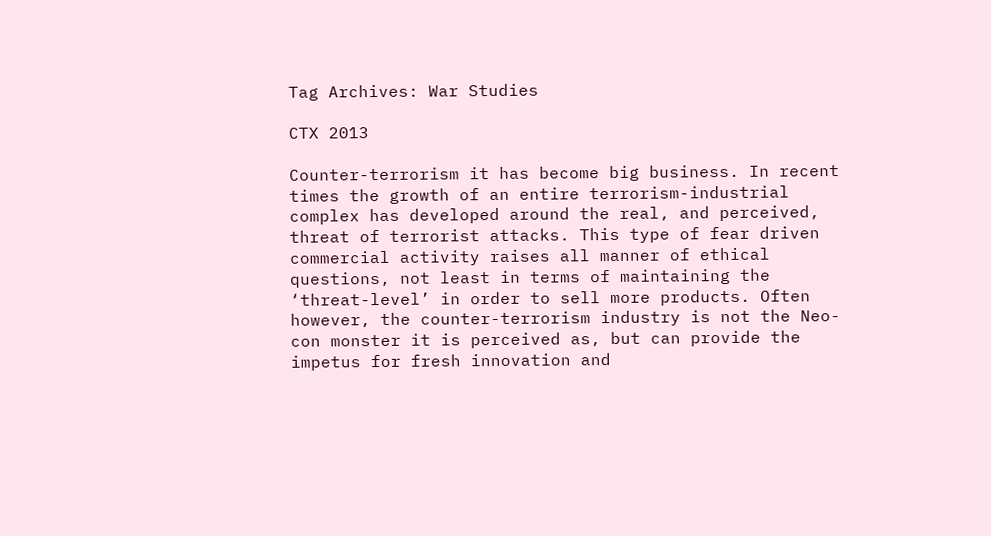Tag Archives: War Studies

CTX 2013

Counter-terrorism it has become big business. In recent times the growth of an entire terrorism-industrial complex has developed around the real, and perceived, threat of terrorist attacks. This type of fear driven commercial activity raises all manner of ethical questions, not least in terms of maintaining the ‘threat-level’ in order to sell more products. Often however, the counter-terrorism industry is not the Neo-con monster it is perceived as, but can provide the impetus for fresh innovation and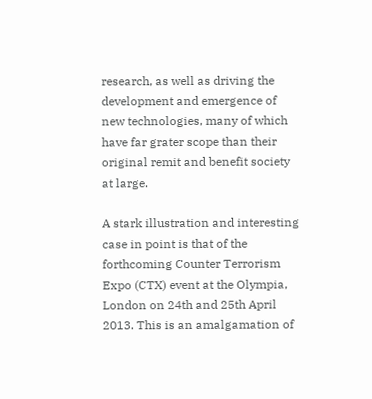research, as well as driving the development and emergence of new technologies, many of which have far grater scope than their original remit and benefit society at large.

A stark illustration and interesting case in point is that of the forthcoming Counter Terrorism Expo (CTX) event at the Olympia, London on 24th and 25th April 2013. This is an amalgamation of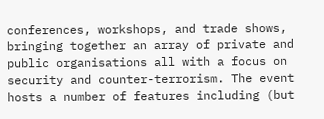conferences, workshops, and trade shows, bringing together an array of private and public organisations all with a focus on security and counter-terrorism. The event hosts a number of features including (but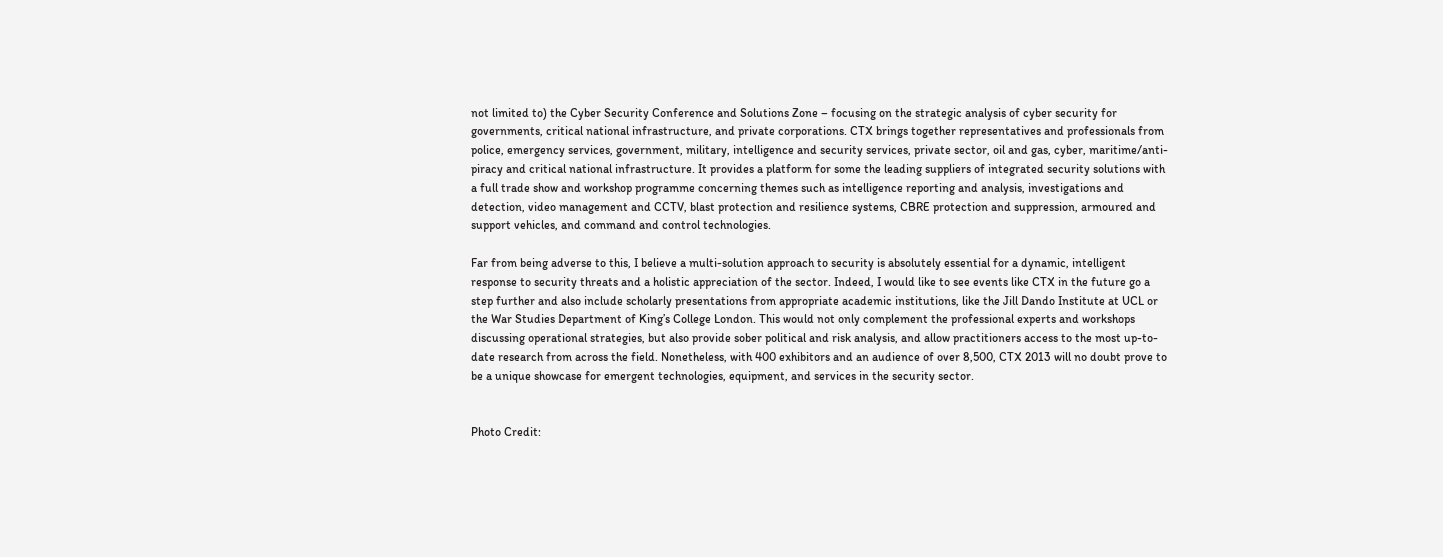not limited to) the Cyber Security Conference and Solutions Zone – focusing on the strategic analysis of cyber security for governments, critical national infrastructure, and private corporations. CTX brings together representatives and professionals from police, emergency services, government, military, intelligence and security services, private sector, oil and gas, cyber, maritime/anti-piracy and critical national infrastructure. It provides a platform for some the leading suppliers of integrated security solutions with a full trade show and workshop programme concerning themes such as intelligence reporting and analysis, investigations and detection, video management and CCTV, blast protection and resilience systems, CBRE protection and suppression, armoured and support vehicles, and command and control technologies.

Far from being adverse to this, I believe a multi-solution approach to security is absolutely essential for a dynamic, intelligent response to security threats and a holistic appreciation of the sector. Indeed, I would like to see events like CTX in the future go a step further and also include scholarly presentations from appropriate academic institutions, like the Jill Dando Institute at UCL or the War Studies Department of King’s College London. This would not only complement the professional experts and workshops discussing operational strategies, but also provide sober political and risk analysis, and allow practitioners access to the most up-to-date research from across the field. Nonetheless, with 400 exhibitors and an audience of over 8,500, CTX 2013 will no doubt prove to be a unique showcase for emergent technologies, equipment, and services in the security sector.


Photo Credit: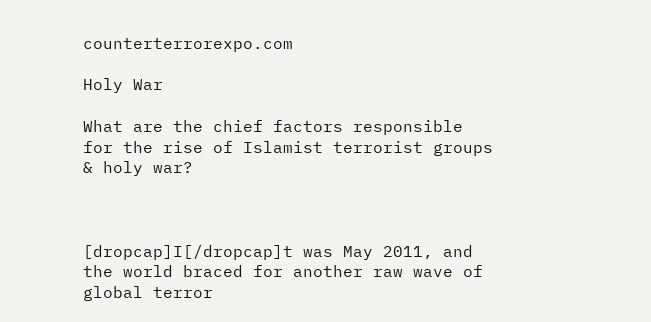counterterrorexpo.com

Holy War

What are the chief factors responsible for the rise of Islamist terrorist groups & holy war?



[dropcap]I[/dropcap]t was May 2011, and the world braced for another raw wave of global terror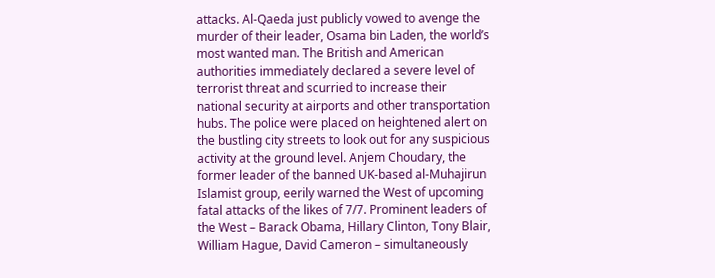attacks. Al-Qaeda just publicly vowed to avenge the murder of their leader, Osama bin Laden, the world’s most wanted man. The British and American authorities immediately declared a severe level of terrorist threat and scurried to increase their national security at airports and other transportation hubs. The police were placed on heightened alert on the bustling city streets to look out for any suspicious activity at the ground level. Anjem Choudary, the former leader of the banned UK-based al-Muhajirun Islamist group, eerily warned the West of upcoming fatal attacks of the likes of 7/7. Prominent leaders of the West – Barack Obama, Hillary Clinton, Tony Blair, William Hague, David Cameron – simultaneously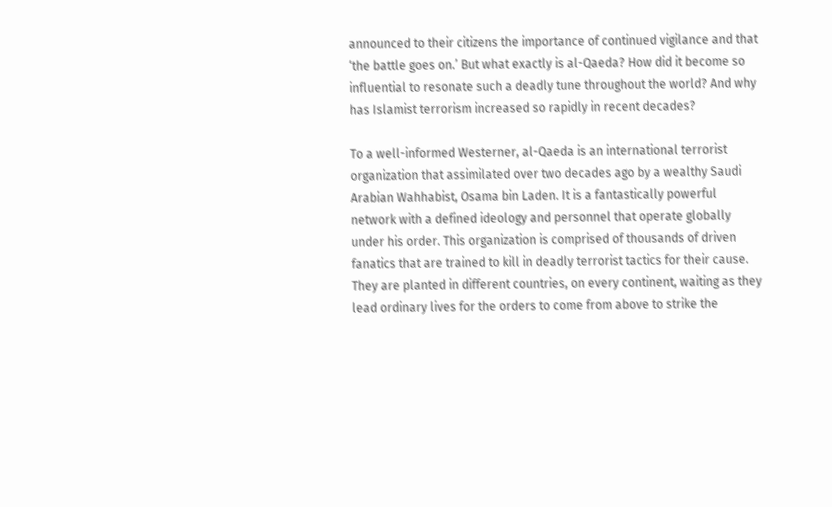announced to their citizens the importance of continued vigilance and that ‘the battle goes on.’ But what exactly is al-Qaeda? How did it become so influential to resonate such a deadly tune throughout the world? And why has Islamist terrorism increased so rapidly in recent decades?

To a well-informed Westerner, al-Qaeda is an international terrorist organization that assimilated over two decades ago by a wealthy Saudi Arabian Wahhabist, Osama bin Laden. It is a fantastically powerful network with a defined ideology and personnel that operate globally under his order. This organization is comprised of thousands of driven fanatics that are trained to kill in deadly terrorist tactics for their cause. They are planted in different countries, on every continent, waiting as they lead ordinary lives for the orders to come from above to strike the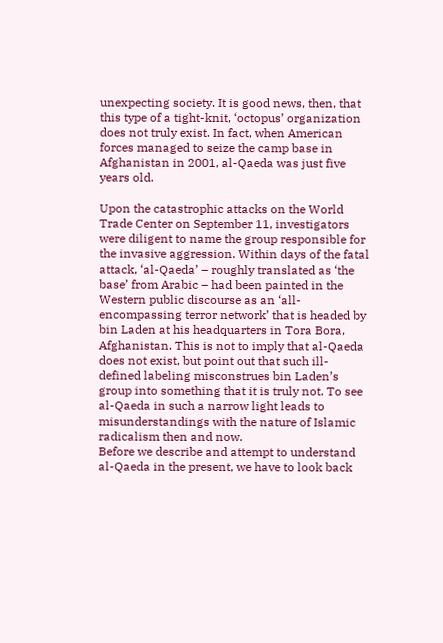unexpecting society. It is good news, then, that this type of a tight-knit, ‘octopus’ organization does not truly exist. In fact, when American forces managed to seize the camp base in Afghanistan in 2001, al-Qaeda was just five years old.

Upon the catastrophic attacks on the World Trade Center on September 11, investigators were diligent to name the group responsible for the invasive aggression. Within days of the fatal attack, ‘al-Qaeda’ – roughly translated as ‘the base’ from Arabic – had been painted in the Western public discourse as an ‘all-encompassing terror network’ that is headed by bin Laden at his headquarters in Tora Bora, Afghanistan. This is not to imply that al-Qaeda does not exist, but point out that such ill-defined labeling misconstrues bin Laden’s group into something that it is truly not. To see al-Qaeda in such a narrow light leads to misunderstandings with the nature of Islamic radicalism then and now.
Before we describe and attempt to understand al-Qaeda in the present, we have to look back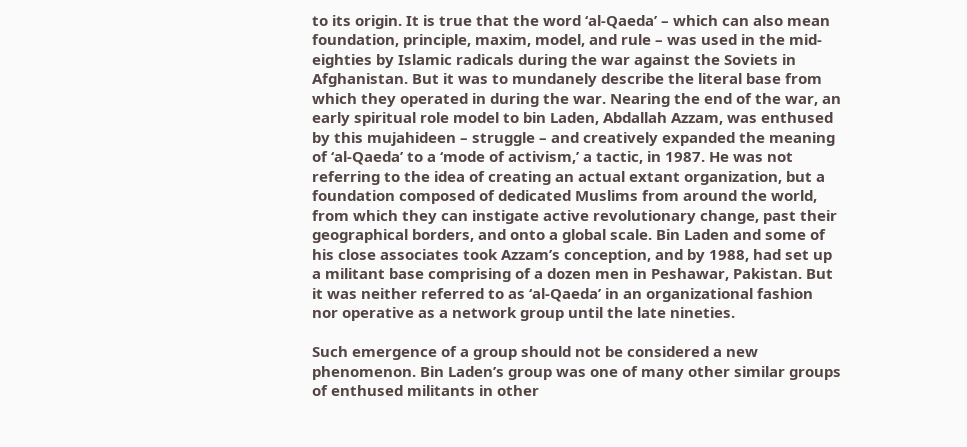to its origin. It is true that the word ‘al-Qaeda’ – which can also mean foundation, principle, maxim, model, and rule – was used in the mid-eighties by Islamic radicals during the war against the Soviets in Afghanistan. But it was to mundanely describe the literal base from which they operated in during the war. Nearing the end of the war, an early spiritual role model to bin Laden, Abdallah Azzam, was enthused by this mujahideen – struggle – and creatively expanded the meaning of ‘al-Qaeda’ to a ‘mode of activism,’ a tactic, in 1987. He was not referring to the idea of creating an actual extant organization, but a foundation composed of dedicated Muslims from around the world, from which they can instigate active revolutionary change, past their geographical borders, and onto a global scale. Bin Laden and some of his close associates took Azzam’s conception, and by 1988, had set up a militant base comprising of a dozen men in Peshawar, Pakistan. But it was neither referred to as ‘al-Qaeda’ in an organizational fashion nor operative as a network group until the late nineties.

Such emergence of a group should not be considered a new phenomenon. Bin Laden’s group was one of many other similar groups of enthused militants in other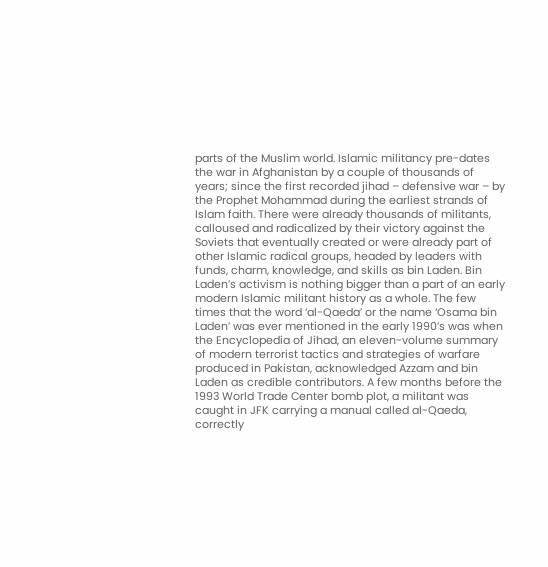parts of the Muslim world. Islamic militancy pre-dates the war in Afghanistan by a couple of thousands of years; since the first recorded jihad – defensive war – by the Prophet Mohammad during the earliest strands of Islam faith. There were already thousands of militants, calloused and radicalized by their victory against the Soviets that eventually created or were already part of other Islamic radical groups, headed by leaders with funds, charm, knowledge, and skills as bin Laden. Bin Laden’s activism is nothing bigger than a part of an early modern Islamic militant history as a whole. The few times that the word ‘al-Qaeda’ or the name ‘Osama bin Laden’ was ever mentioned in the early 1990’s was when the Encyclopedia of Jihad, an eleven-volume summary of modern terrorist tactics and strategies of warfare produced in Pakistan, acknowledged Azzam and bin Laden as credible contributors. A few months before the 1993 World Trade Center bomb plot, a militant was caught in JFK carrying a manual called al-Qaeda, correctly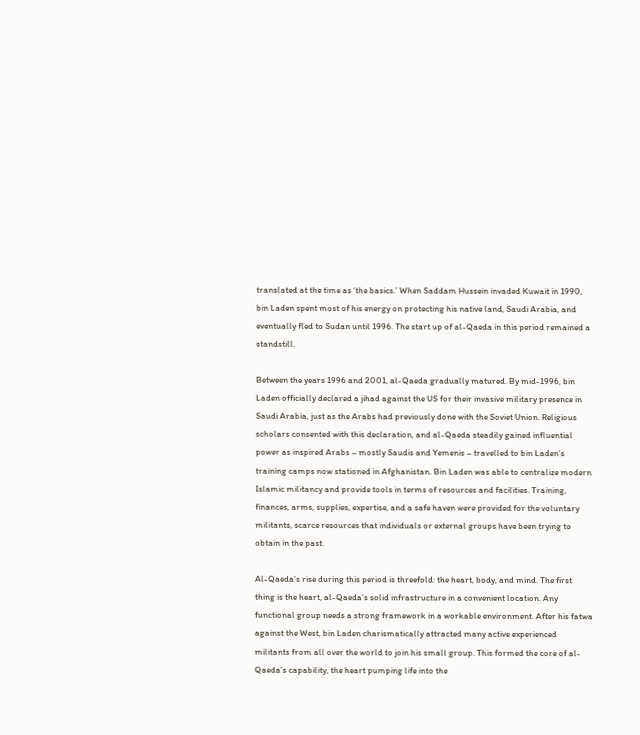translated at the time as ‘the basics.’ When Saddam Hussein invaded Kuwait in 1990, bin Laden spent most of his energy on protecting his native land, Saudi Arabia, and eventually fled to Sudan until 1996. The start up of al-Qaeda in this period remained a standstill.

Between the years 1996 and 2001, al-Qaeda gradually matured. By mid-1996, bin Laden officially declared a jihad against the US for their invasive military presence in Saudi Arabia, just as the Arabs had previously done with the Soviet Union. Religious scholars consented with this declaration, and al-Qaeda steadily gained influential power as inspired Arabs – mostly Saudis and Yemenis – travelled to bin Laden’s training camps now stationed in Afghanistan. Bin Laden was able to centralize modern Islamic militancy and provide tools in terms of resources and facilities. Training, finances, arms, supplies, expertise, and a safe haven were provided for the voluntary militants, scarce resources that individuals or external groups have been trying to obtain in the past.

Al-Qaeda’s rise during this period is threefold: the heart, body, and mind. The first thing is the heart, al-Qaeda’s solid infrastructure in a convenient location. Any functional group needs a strong framework in a workable environment. After his fatwa against the West, bin Laden charismatically attracted many active experienced militants from all over the world to join his small group. This formed the core of al-Qaeda’s capability, the heart pumping life into the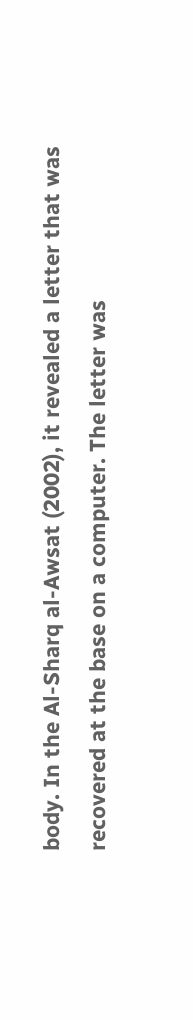body. In the Al-Sharq al-Awsat (2002), it revealed a letter that was recovered at the base on a computer. The letter was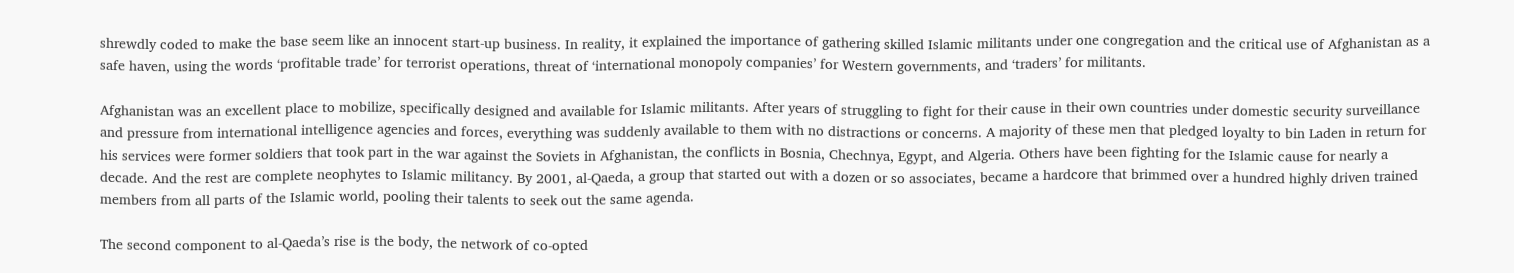shrewdly coded to make the base seem like an innocent start-up business. In reality, it explained the importance of gathering skilled Islamic militants under one congregation and the critical use of Afghanistan as a safe haven, using the words ‘profitable trade’ for terrorist operations, threat of ‘international monopoly companies’ for Western governments, and ‘traders’ for militants.

Afghanistan was an excellent place to mobilize, specifically designed and available for Islamic militants. After years of struggling to fight for their cause in their own countries under domestic security surveillance and pressure from international intelligence agencies and forces, everything was suddenly available to them with no distractions or concerns. A majority of these men that pledged loyalty to bin Laden in return for his services were former soldiers that took part in the war against the Soviets in Afghanistan, the conflicts in Bosnia, Chechnya, Egypt, and Algeria. Others have been fighting for the Islamic cause for nearly a decade. And the rest are complete neophytes to Islamic militancy. By 2001, al-Qaeda, a group that started out with a dozen or so associates, became a hardcore that brimmed over a hundred highly driven trained members from all parts of the Islamic world, pooling their talents to seek out the same agenda.

The second component to al-Qaeda’s rise is the body, the network of co-opted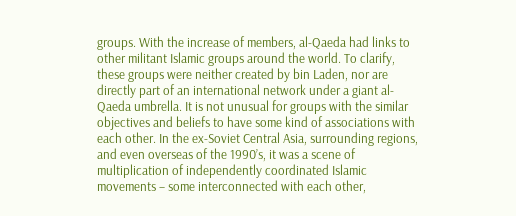groups. With the increase of members, al-Qaeda had links to other militant Islamic groups around the world. To clarify, these groups were neither created by bin Laden, nor are directly part of an international network under a giant al-Qaeda umbrella. It is not unusual for groups with the similar objectives and beliefs to have some kind of associations with each other. In the ex-Soviet Central Asia, surrounding regions, and even overseas of the 1990’s, it was a scene of multiplication of independently coordinated Islamic movements – some interconnected with each other,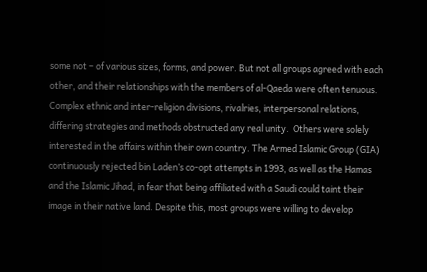some not – of various sizes, forms, and power. But not all groups agreed with each other, and their relationships with the members of al-Qaeda were often tenuous. Complex ethnic and inter-religion divisions, rivalries, interpersonal relations, differing strategies and methods obstructed any real unity.  Others were solely interested in the affairs within their own country. The Armed Islamic Group (GIA) continuously rejected bin Laden’s co-opt attempts in 1993, as well as the Hamas and the Islamic Jihad, in fear that being affiliated with a Saudi could taint their image in their native land. Despite this, most groups were willing to develop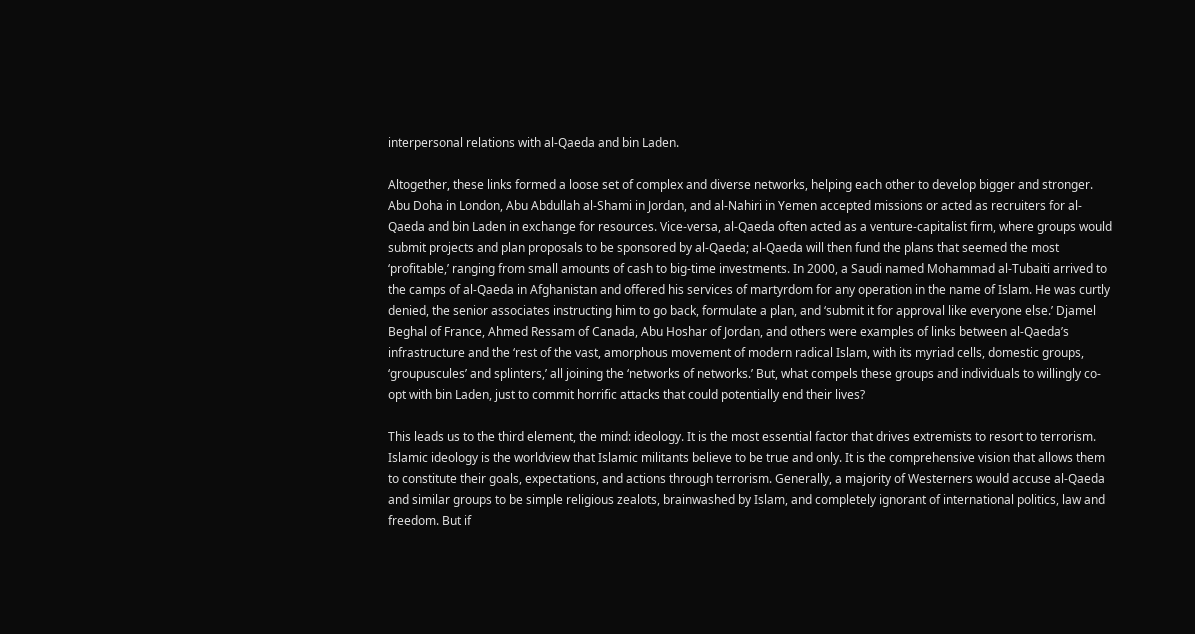interpersonal relations with al-Qaeda and bin Laden.

Altogether, these links formed a loose set of complex and diverse networks, helping each other to develop bigger and stronger. Abu Doha in London, Abu Abdullah al-Shami in Jordan, and al-Nahiri in Yemen accepted missions or acted as recruiters for al-Qaeda and bin Laden in exchange for resources. Vice-versa, al-Qaeda often acted as a venture-capitalist firm, where groups would submit projects and plan proposals to be sponsored by al-Qaeda; al-Qaeda will then fund the plans that seemed the most ‘profitable,’ ranging from small amounts of cash to big-time investments. In 2000, a Saudi named Mohammad al-Tubaiti arrived to the camps of al-Qaeda in Afghanistan and offered his services of martyrdom for any operation in the name of Islam. He was curtly denied, the senior associates instructing him to go back, formulate a plan, and ‘submit it for approval like everyone else.’ Djamel Beghal of France, Ahmed Ressam of Canada, Abu Hoshar of Jordan, and others were examples of links between al-Qaeda’s infrastructure and the ‘rest of the vast, amorphous movement of modern radical Islam, with its myriad cells, domestic groups, ‘groupuscules’ and splinters,’ all joining the ‘networks of networks.’ But, what compels these groups and individuals to willingly co-opt with bin Laden, just to commit horrific attacks that could potentially end their lives?

This leads us to the third element, the mind: ideology. It is the most essential factor that drives extremists to resort to terrorism. Islamic ideology is the worldview that Islamic militants believe to be true and only. It is the comprehensive vision that allows them to constitute their goals, expectations, and actions through terrorism. Generally, a majority of Westerners would accuse al-Qaeda and similar groups to be simple religious zealots, brainwashed by Islam, and completely ignorant of international politics, law and freedom. But if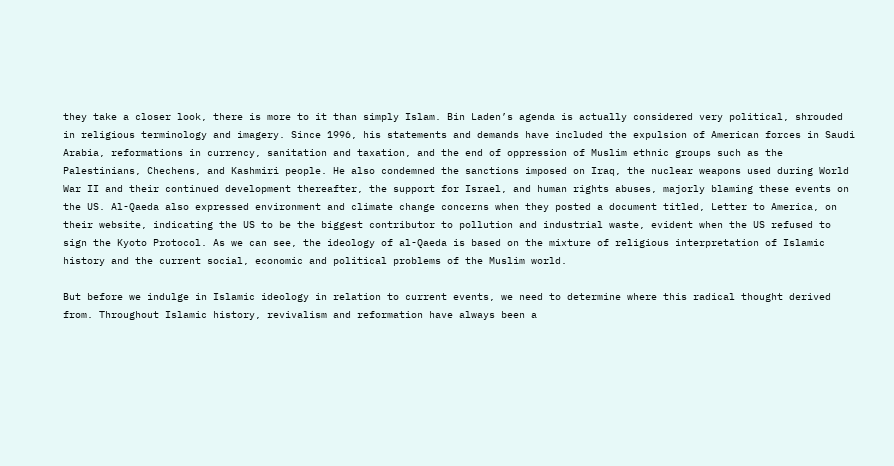they take a closer look, there is more to it than simply Islam. Bin Laden’s agenda is actually considered very political, shrouded in religious terminology and imagery. Since 1996, his statements and demands have included the expulsion of American forces in Saudi Arabia, reformations in currency, sanitation and taxation, and the end of oppression of Muslim ethnic groups such as the Palestinians, Chechens, and Kashmiri people. He also condemned the sanctions imposed on Iraq, the nuclear weapons used during World War II and their continued development thereafter, the support for Israel, and human rights abuses, majorly blaming these events on the US. Al-Qaeda also expressed environment and climate change concerns when they posted a document titled, Letter to America, on their website, indicating the US to be the biggest contributor to pollution and industrial waste, evident when the US refused to sign the Kyoto Protocol. As we can see, the ideology of al-Qaeda is based on the mixture of religious interpretation of Islamic history and the current social, economic and political problems of the Muslim world.

But before we indulge in Islamic ideology in relation to current events, we need to determine where this radical thought derived from. Throughout Islamic history, revivalism and reformation have always been a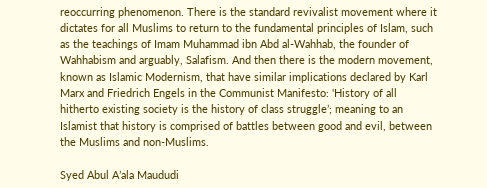reoccurring phenomenon. There is the standard revivalist movement where it dictates for all Muslims to return to the fundamental principles of Islam, such as the teachings of Imam Muhammad ibn Abd al-Wahhab, the founder of Wahhabism and arguably, Salafism. And then there is the modern movement, known as Islamic Modernism, that have similar implications declared by Karl Marx and Friedrich Engels in the Communist Manifesto: ‘History of all hitherto existing society is the history of class struggle’; meaning to an Islamist that history is comprised of battles between good and evil, between the Muslims and non-Muslims.

Syed Abul A’ala Maududi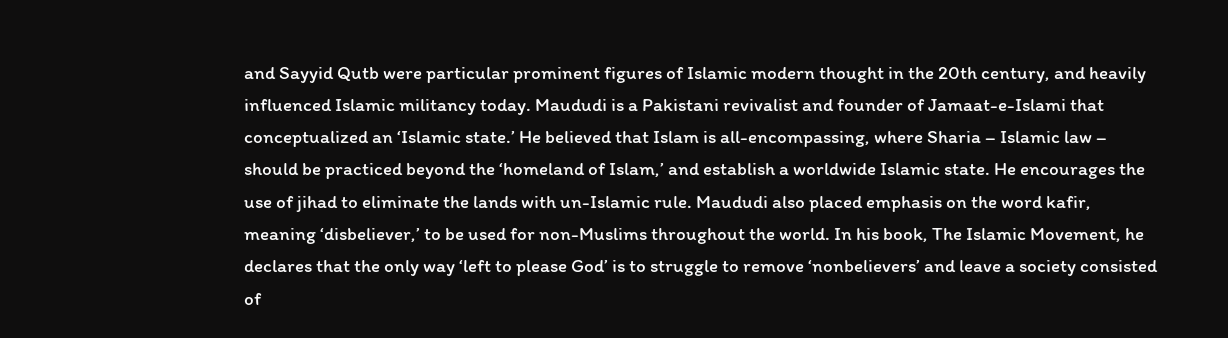and Sayyid Qutb were particular prominent figures of Islamic modern thought in the 20th century, and heavily influenced Islamic militancy today. Maududi is a Pakistani revivalist and founder of Jamaat-e-Islami that conceptualized an ‘Islamic state.’ He believed that Islam is all-encompassing, where Sharia – Islamic law – should be practiced beyond the ‘homeland of Islam,’ and establish a worldwide Islamic state. He encourages the use of jihad to eliminate the lands with un-Islamic rule. Maududi also placed emphasis on the word kafir, meaning ‘disbeliever,’ to be used for non-Muslims throughout the world. In his book, The Islamic Movement, he declares that the only way ‘left to please God’ is to struggle to remove ‘nonbelievers’ and leave a society consisted of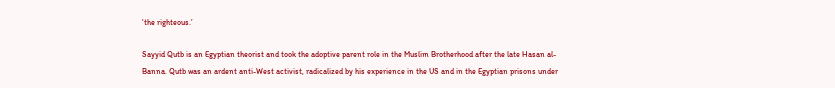‘the righteous.’

Sayyid Qutb is an Egyptian theorist and took the adoptive parent role in the Muslim Brotherhood after the late Hasan al-Banna. Qutb was an ardent anti-West activist, radicalized by his experience in the US and in the Egyptian prisons under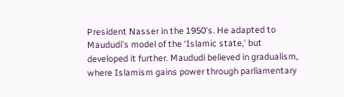President Nasser in the 1950’s. He adapted to Maududi’s model of the ‘Islamic state,’ but developed it further. Maududi believed in gradualism, where Islamism gains power through parliamentary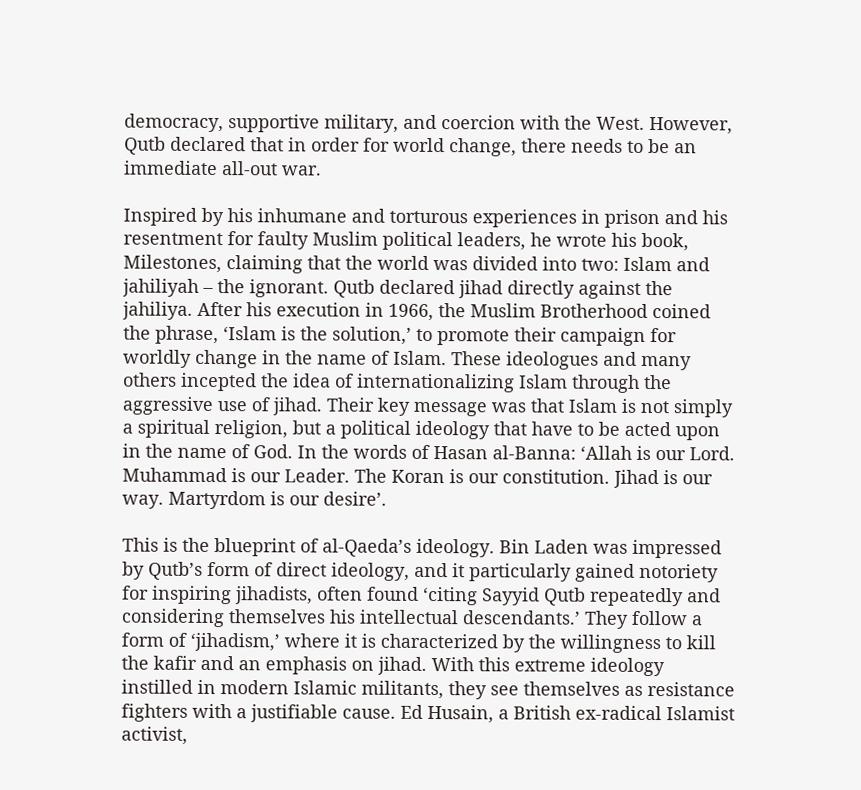democracy, supportive military, and coercion with the West. However, Qutb declared that in order for world change, there needs to be an immediate all-out war.

Inspired by his inhumane and torturous experiences in prison and his resentment for faulty Muslim political leaders, he wrote his book, Milestones, claiming that the world was divided into two: Islam and jahiliyah – the ignorant. Qutb declared jihad directly against the jahiliya. After his execution in 1966, the Muslim Brotherhood coined the phrase, ‘Islam is the solution,’ to promote their campaign for worldly change in the name of Islam. These ideologues and many others incepted the idea of internationalizing Islam through the aggressive use of jihad. Their key message was that Islam is not simply a spiritual religion, but a political ideology that have to be acted upon in the name of God. In the words of Hasan al-Banna: ‘Allah is our Lord. Muhammad is our Leader. The Koran is our constitution. Jihad is our way. Martyrdom is our desire’.

This is the blueprint of al-Qaeda’s ideology. Bin Laden was impressed by Qutb’s form of direct ideology, and it particularly gained notoriety for inspiring jihadists, often found ‘citing Sayyid Qutb repeatedly and considering themselves his intellectual descendants.’ They follow a form of ‘jihadism,’ where it is characterized by the willingness to kill the kafir and an emphasis on jihad. With this extreme ideology instilled in modern Islamic militants, they see themselves as resistance fighters with a justifiable cause. Ed Husain, a British ex-radical Islamist activist,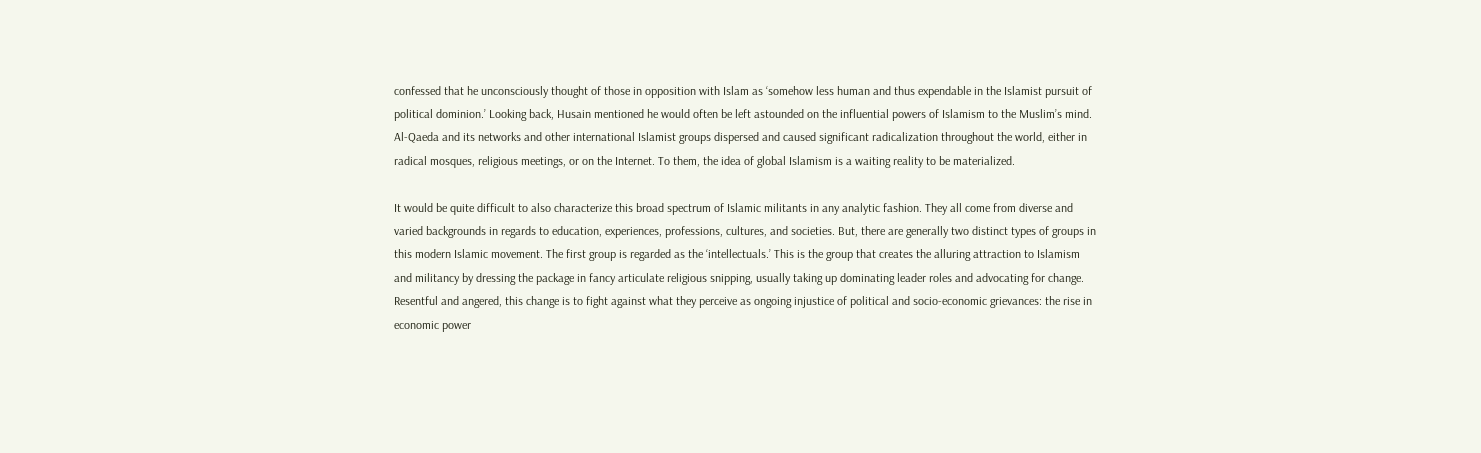confessed that he unconsciously thought of those in opposition with Islam as ‘somehow less human and thus expendable in the Islamist pursuit of political dominion.’ Looking back, Husain mentioned he would often be left astounded on the influential powers of Islamism to the Muslim’s mind. Al-Qaeda and its networks and other international Islamist groups dispersed and caused significant radicalization throughout the world, either in radical mosques, religious meetings, or on the Internet. To them, the idea of global Islamism is a waiting reality to be materialized.

It would be quite difficult to also characterize this broad spectrum of Islamic militants in any analytic fashion. They all come from diverse and varied backgrounds in regards to education, experiences, professions, cultures, and societies. But, there are generally two distinct types of groups in this modern Islamic movement. The first group is regarded as the ‘intellectuals.’ This is the group that creates the alluring attraction to Islamism and militancy by dressing the package in fancy articulate religious snipping, usually taking up dominating leader roles and advocating for change. Resentful and angered, this change is to fight against what they perceive as ongoing injustice of political and socio-economic grievances: the rise in economic power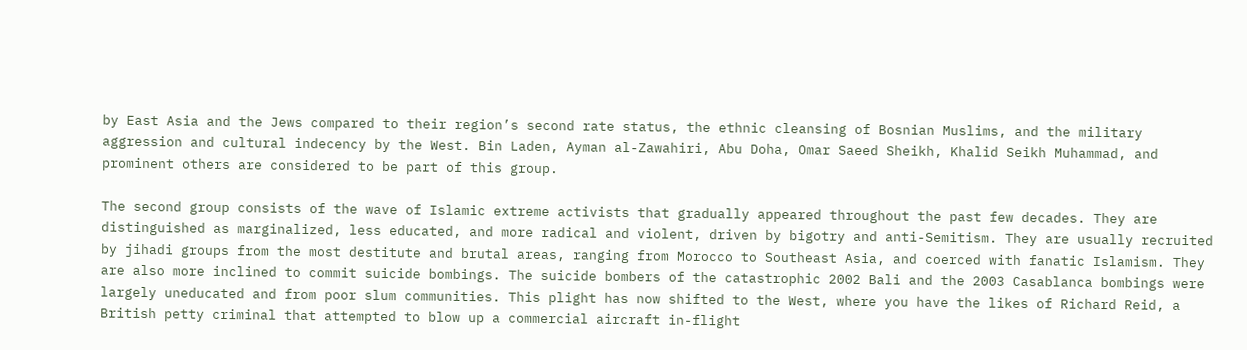by East Asia and the Jews compared to their region’s second rate status, the ethnic cleansing of Bosnian Muslims, and the military aggression and cultural indecency by the West. Bin Laden, Ayman al-Zawahiri, Abu Doha, Omar Saeed Sheikh, Khalid Seikh Muhammad, and prominent others are considered to be part of this group.

The second group consists of the wave of Islamic extreme activists that gradually appeared throughout the past few decades. They are distinguished as marginalized, less educated, and more radical and violent, driven by bigotry and anti-Semitism. They are usually recruited by jihadi groups from the most destitute and brutal areas, ranging from Morocco to Southeast Asia, and coerced with fanatic Islamism. They are also more inclined to commit suicide bombings. The suicide bombers of the catastrophic 2002 Bali and the 2003 Casablanca bombings were largely uneducated and from poor slum communities. This plight has now shifted to the West, where you have the likes of Richard Reid, a British petty criminal that attempted to blow up a commercial aircraft in-flight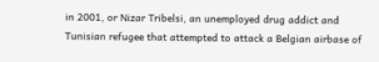in 2001, or Nizar Tribelsi, an unemployed drug addict and Tunisian refugee that attempted to attack a Belgian airbase of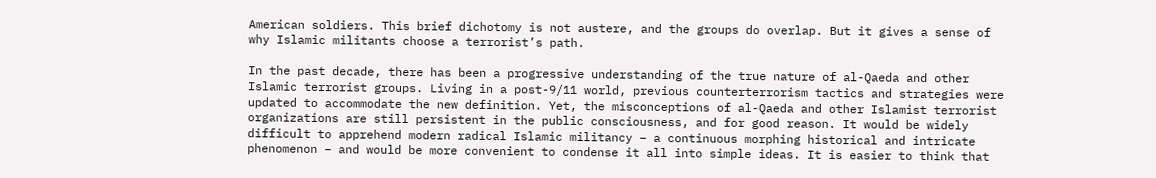American soldiers. This brief dichotomy is not austere, and the groups do overlap. But it gives a sense of why Islamic militants choose a terrorist’s path.

In the past decade, there has been a progressive understanding of the true nature of al-Qaeda and other Islamic terrorist groups. Living in a post-9/11 world, previous counterterrorism tactics and strategies were updated to accommodate the new definition. Yet, the misconceptions of al-Qaeda and other Islamist terrorist organizations are still persistent in the public consciousness, and for good reason. It would be widely difficult to apprehend modern radical Islamic militancy – a continuous morphing historical and intricate phenomenon – and would be more convenient to condense it all into simple ideas. It is easier to think that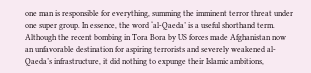one man is responsible for everything, summing the imminent terror threat under one super group. In essence, the word ‘al-Qaeda’ is a useful shorthand term. Although the recent bombing in Tora Bora by US forces made Afghanistan now an unfavorable destination for aspiring terrorists and severely weakened al-Qaeda’s infrastructure, it did nothing to expunge their Islamic ambitions,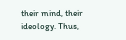their mind, their ideology. Thus,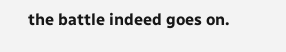the battle indeed goes on.